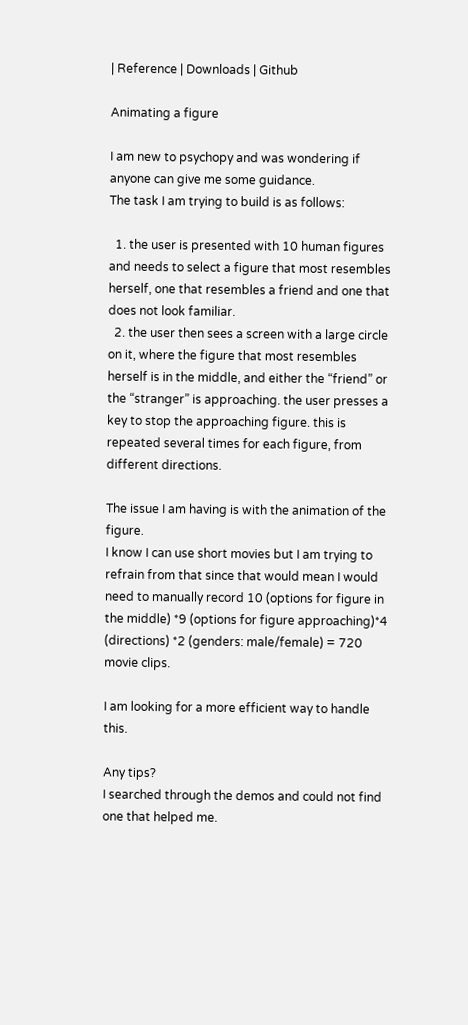| Reference | Downloads | Github

Animating a figure

I am new to psychopy and was wondering if anyone can give me some guidance.
The task I am trying to build is as follows:

  1. the user is presented with 10 human figures and needs to select a figure that most resembles herself, one that resembles a friend and one that does not look familiar.
  2. the user then sees a screen with a large circle on it, where the figure that most resembles herself is in the middle, and either the “friend” or the “stranger” is approaching. the user presses a key to stop the approaching figure. this is repeated several times for each figure, from different directions.

The issue I am having is with the animation of the figure.
I know I can use short movies but I am trying to refrain from that since that would mean I would need to manually record 10 (options for figure in the middle) *9 (options for figure approaching)*4 (directions) *2 (genders: male/female) = 720 movie clips.

I am looking for a more efficient way to handle this.

Any tips?
I searched through the demos and could not find one that helped me.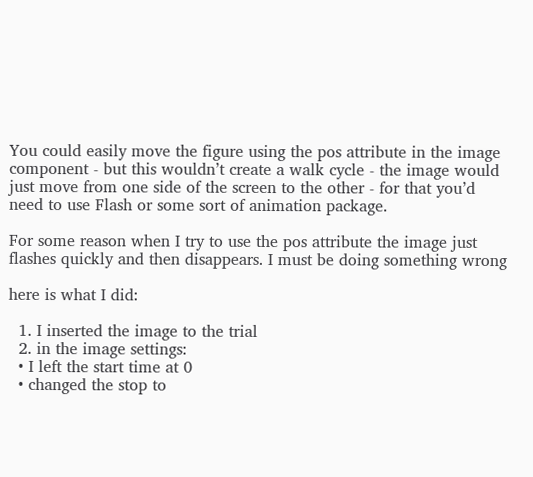You could easily move the figure using the pos attribute in the image component - but this wouldn’t create a walk cycle - the image would just move from one side of the screen to the other - for that you’d need to use Flash or some sort of animation package.

For some reason when I try to use the pos attribute the image just flashes quickly and then disappears. I must be doing something wrong

here is what I did:

  1. I inserted the image to the trial
  2. in the image settings:
  • I left the start time at 0
  • changed the stop to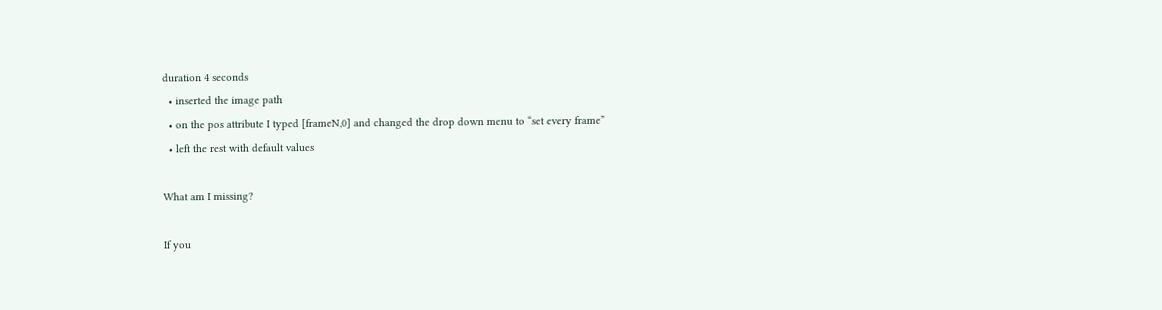duration 4 seconds
  • inserted the image path
  • on the pos attribute I typed [frameN,0] and changed the drop down menu to “set every frame”
  • left the rest with default values

What am I missing?

If you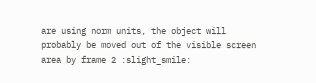are using norm units, the object will probably be moved out of the visible screen area by frame 2 :slight_smile: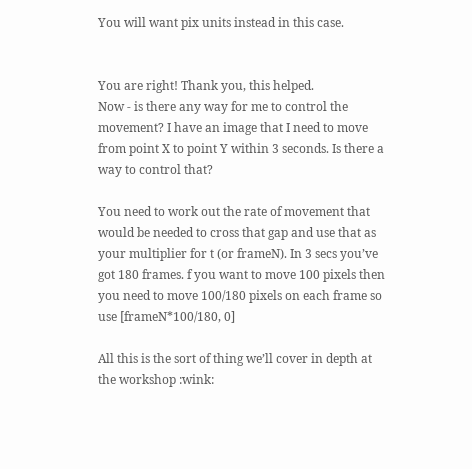You will want pix units instead in this case.


You are right! Thank you, this helped.
Now - is there any way for me to control the movement? I have an image that I need to move from point X to point Y within 3 seconds. Is there a way to control that?

You need to work out the rate of movement that would be needed to cross that gap and use that as your multiplier for t (or frameN). In 3 secs you’ve got 180 frames. f you want to move 100 pixels then you need to move 100/180 pixels on each frame so use [frameN*100/180, 0]

All this is the sort of thing we’ll cover in depth at the workshop :wink: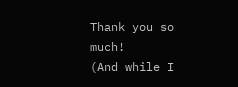Thank you so much!
(And while I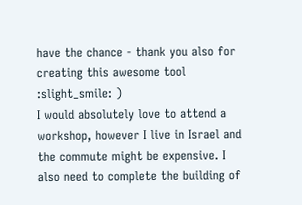have the chance - thank you also for creating this awesome tool :slight_smile: )
I would absolutely love to attend a workshop, however I live in Israel and the commute might be expensive. I also need to complete the building of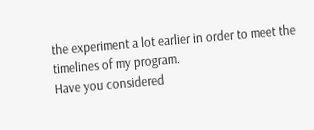the experiment a lot earlier in order to meet the timelines of my program.
Have you considered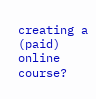creating a (paid) online course?